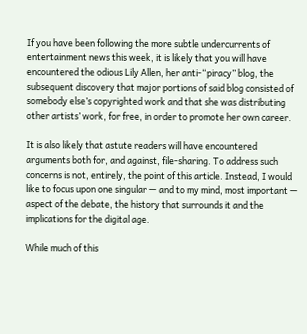If you have been following the more subtle undercurrents of entertainment news this week, it is likely that you will have encountered the odious Lily Allen, her anti-“piracy” blog, the subsequent discovery that major portions of said blog consisted of somebody else’s copyrighted work and that she was distributing other artists’ work, for free, in order to promote her own career.

It is also likely that astute readers will have encountered arguments both for, and against, file-sharing. To address such concerns is not, entirely, the point of this article. Instead, I would like to focus upon one singular — and to my mind, most important — aspect of the debate, the history that surrounds it and the implications for the digital age.

While much of this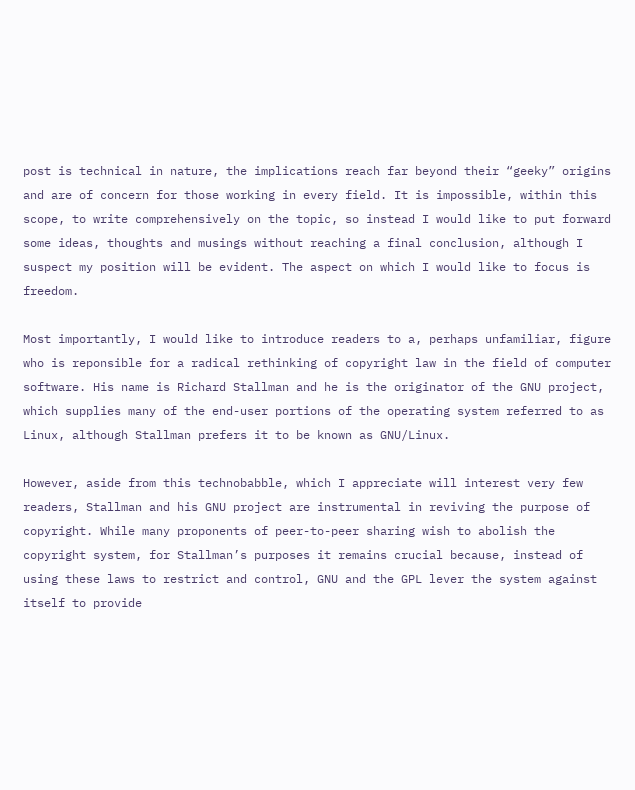post is technical in nature, the implications reach far beyond their “geeky” origins and are of concern for those working in every field. It is impossible, within this scope, to write comprehensively on the topic, so instead I would like to put forward some ideas, thoughts and musings without reaching a final conclusion, although I suspect my position will be evident. The aspect on which I would like to focus is freedom.

Most importantly, I would like to introduce readers to a, perhaps unfamiliar, figure who is reponsible for a radical rethinking of copyright law in the field of computer software. His name is Richard Stallman and he is the originator of the GNU project, which supplies many of the end-user portions of the operating system referred to as Linux, although Stallman prefers it to be known as GNU/Linux.

However, aside from this technobabble, which I appreciate will interest very few readers, Stallman and his GNU project are instrumental in reviving the purpose of copyright. While many proponents of peer-to-peer sharing wish to abolish the copyright system, for Stallman’s purposes it remains crucial because, instead of using these laws to restrict and control, GNU and the GPL lever the system against itself to provide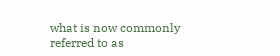what is now commonly referred to as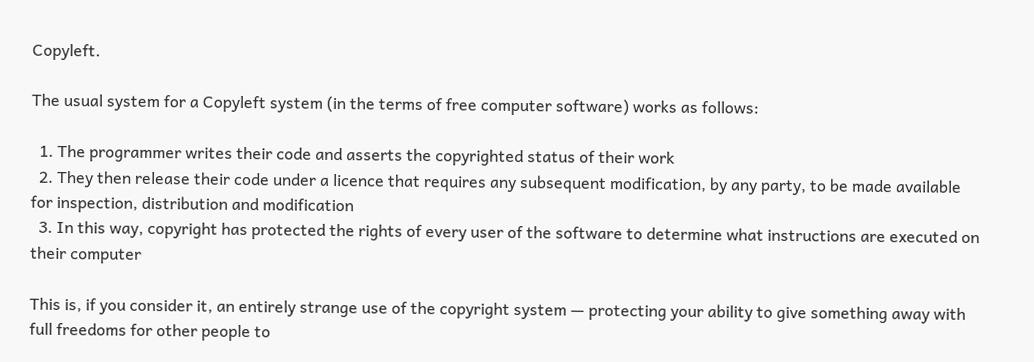Copyleft.

The usual system for a Copyleft system (in the terms of free computer software) works as follows:

  1. The programmer writes their code and asserts the copyrighted status of their work
  2. They then release their code under a licence that requires any subsequent modification, by any party, to be made available for inspection, distribution and modification
  3. In this way, copyright has protected the rights of every user of the software to determine what instructions are executed on their computer

This is, if you consider it, an entirely strange use of the copyright system — protecting your ability to give something away with full freedoms for other people to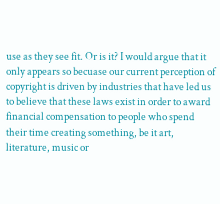use as they see fit. Or is it? I would argue that it only appears so becuase our current perception of copyright is driven by industries that have led us to believe that these laws exist in order to award financial compensation to people who spend their time creating something, be it art, literature, music or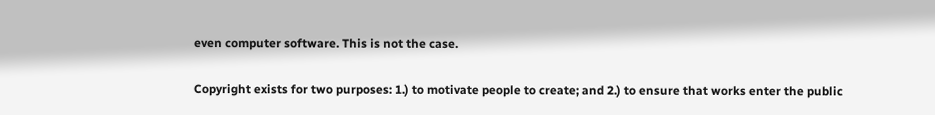even computer software. This is not the case.

Copyright exists for two purposes: 1.) to motivate people to create; and 2.) to ensure that works enter the public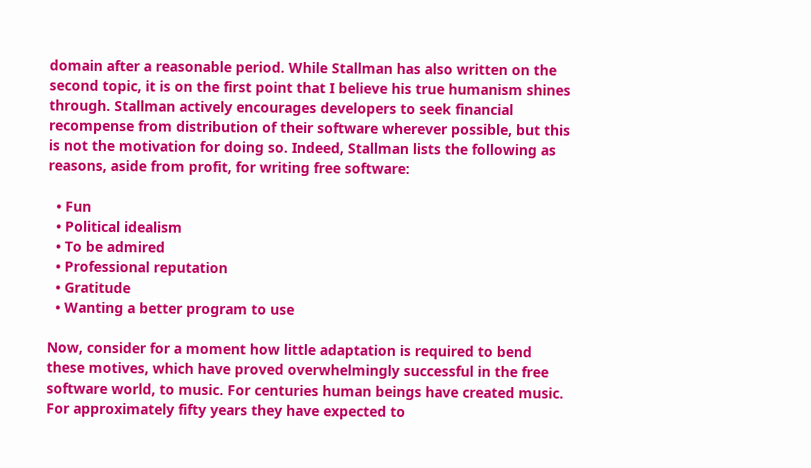domain after a reasonable period. While Stallman has also written on the second topic, it is on the first point that I believe his true humanism shines through. Stallman actively encourages developers to seek financial recompense from distribution of their software wherever possible, but this is not the motivation for doing so. Indeed, Stallman lists the following as reasons, aside from profit, for writing free software:

  • Fun
  • Political idealism
  • To be admired
  • Professional reputation
  • Gratitude
  • Wanting a better program to use

Now, consider for a moment how little adaptation is required to bend these motives, which have proved overwhelmingly successful in the free software world, to music. For centuries human beings have created music. For approximately fifty years they have expected to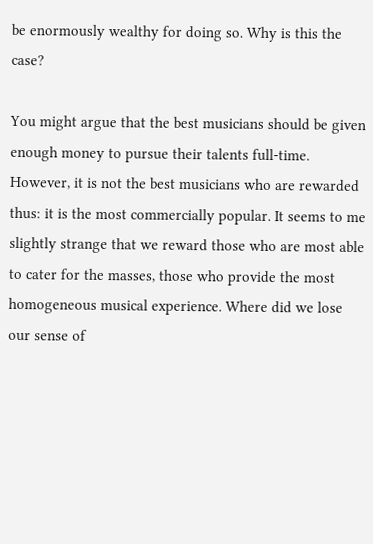be enormously wealthy for doing so. Why is this the case?

You might argue that the best musicians should be given enough money to pursue their talents full-time. However, it is not the best musicians who are rewarded thus: it is the most commercially popular. It seems to me slightly strange that we reward those who are most able to cater for the masses, those who provide the most homogeneous musical experience. Where did we lose our sense of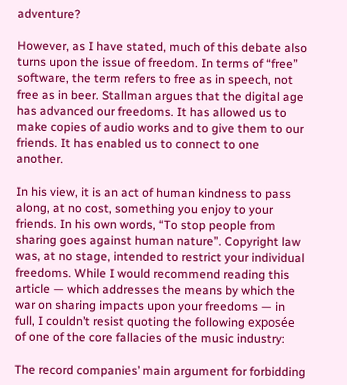adventure?

However, as I have stated, much of this debate also turns upon the issue of freedom. In terms of “free” software, the term refers to free as in speech, not free as in beer. Stallman argues that the digital age has advanced our freedoms. It has allowed us to make copies of audio works and to give them to our friends. It has enabled us to connect to one another.

In his view, it is an act of human kindness to pass along, at no cost, something you enjoy to your friends. In his own words, “To stop people from sharing goes against human nature”. Copyright law was, at no stage, intended to restrict your individual freedoms. While I would recommend reading this article — which addresses the means by which the war on sharing impacts upon your freedoms — in full, I couldn’t resist quoting the following exposée of one of the core fallacies of the music industry:

The record companies’ main argument for forbidding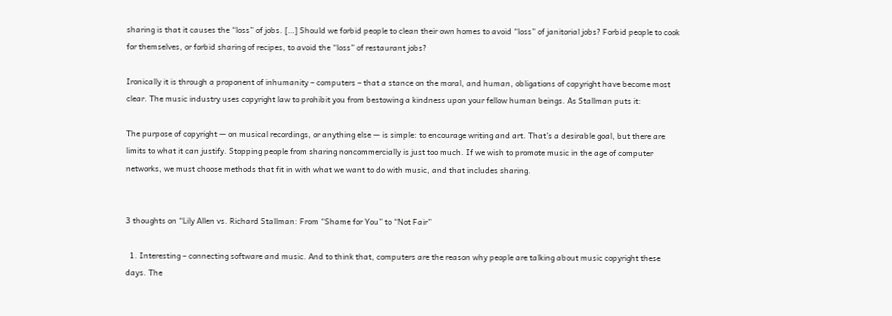sharing is that it causes the “loss” of jobs. […] Should we forbid people to clean their own homes to avoid “loss” of janitorial jobs? Forbid people to cook for themselves, or forbid sharing of recipes, to avoid the “loss” of restaurant jobs?

Ironically it is through a proponent of inhumanity – computers – that a stance on the moral, and human, obligations of copyright have become most clear. The music industry uses copyright law to prohibit you from bestowing a kindness upon your fellow human beings. As Stallman puts it:

The purpose of copyright — on musical recordings, or anything else — is simple: to encourage writing and art. That’s a desirable goal, but there are limits to what it can justify. Stopping people from sharing noncommercially is just too much. If we wish to promote music in the age of computer networks, we must choose methods that fit in with what we want to do with music, and that includes sharing.


3 thoughts on “Lily Allen vs. Richard Stallman: From “Shame for You” to “Not Fair”

  1. Interesting – connecting software and music. And to think that, computers are the reason why people are talking about music copyright these days. The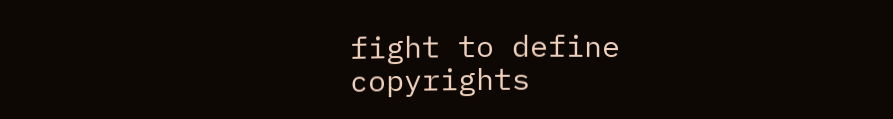fight to define copyrights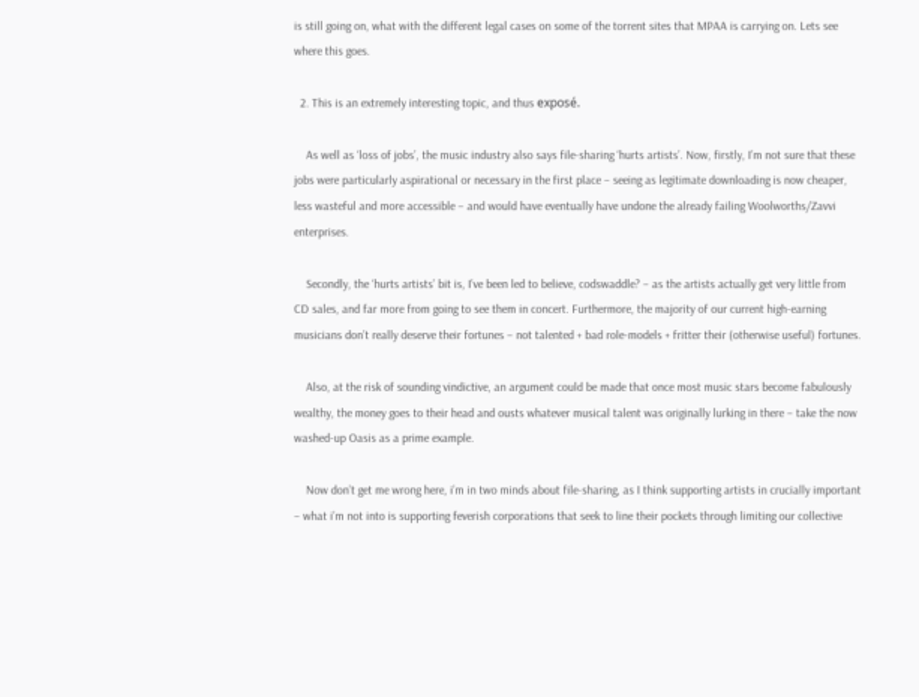is still going on, what with the different legal cases on some of the torrent sites that MPAA is carrying on. Lets see where this goes.

  2. This is an extremely interesting topic, and thus exposé.

    As well as ‘loss of jobs’, the music industry also says file-sharing ‘hurts artists’. Now, firstly, I’m not sure that these jobs were particularly aspirational or necessary in the first place – seeing as legitimate downloading is now cheaper, less wasteful and more accessible – and would have eventually have undone the already failing Woolworths/Zavvi enterprises.

    Secondly, the ‘hurts artists’ bit is, I’ve been led to believe, codswaddle? – as the artists actually get very little from CD sales, and far more from going to see them in concert. Furthermore, the majority of our current high-earning musicians don’t really deserve their fortunes – not talented + bad role-models + fritter their (otherwise useful) fortunes.

    Also, at the risk of sounding vindictive, an argument could be made that once most music stars become fabulously wealthy, the money goes to their head and ousts whatever musical talent was originally lurking in there – take the now washed-up Oasis as a prime example.

    Now don’t get me wrong here, i’m in two minds about file-sharing, as I think supporting artists in crucially important – what i’m not into is supporting feverish corporations that seek to line their pockets through limiting our collective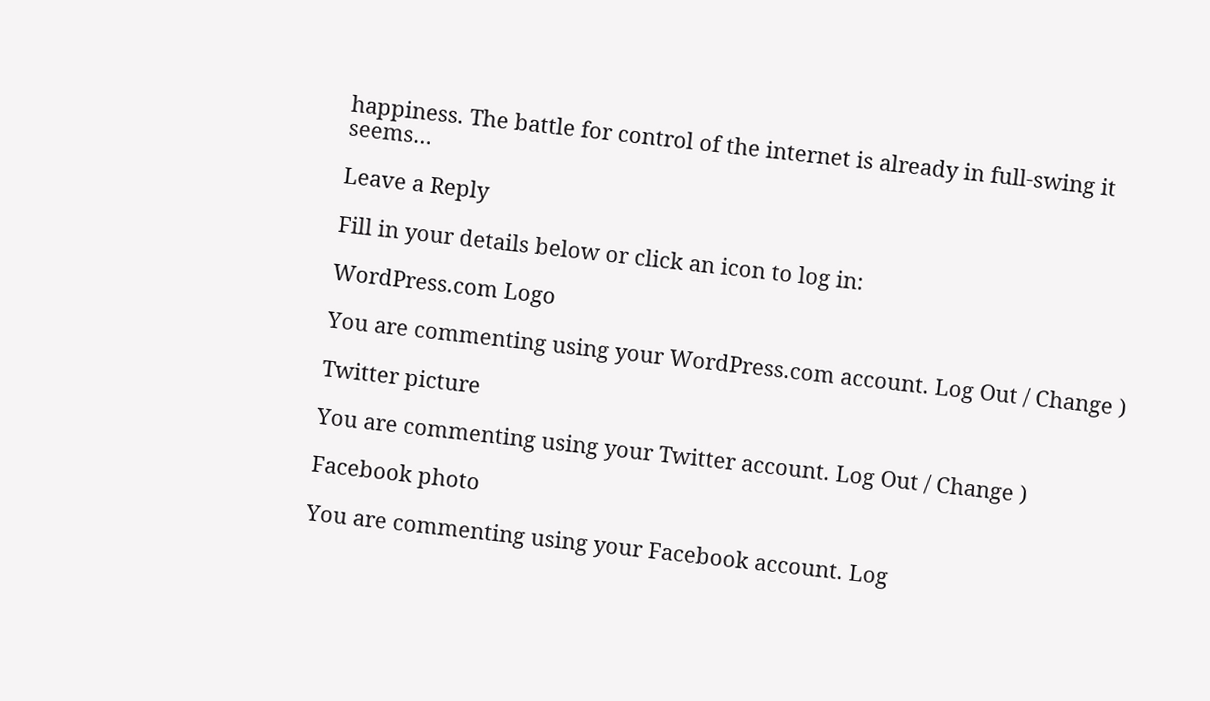happiness. The battle for control of the internet is already in full-swing it seems…

Leave a Reply

Fill in your details below or click an icon to log in:

WordPress.com Logo

You are commenting using your WordPress.com account. Log Out / Change )

Twitter picture

You are commenting using your Twitter account. Log Out / Change )

Facebook photo

You are commenting using your Facebook account. Log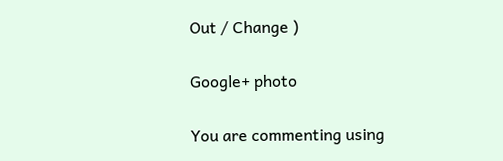Out / Change )

Google+ photo

You are commenting using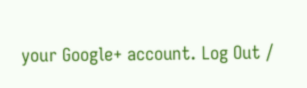your Google+ account. Log Out /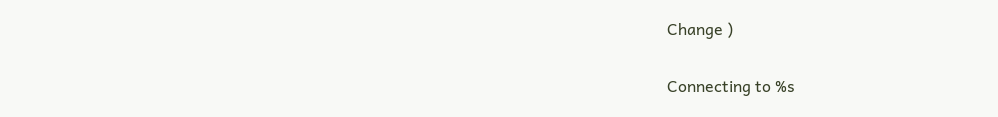Change )

Connecting to %s